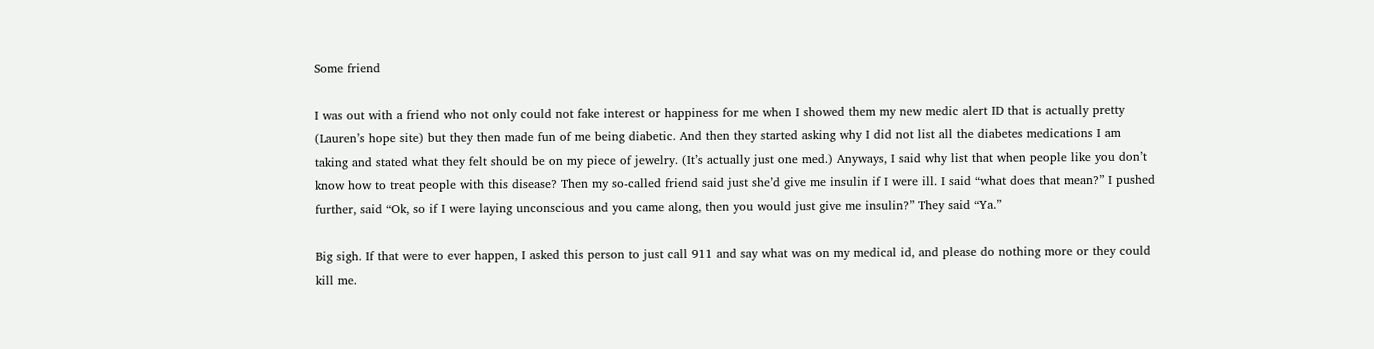Some friend

I was out with a friend who not only could not fake interest or happiness for me when I showed them my new medic alert ID that is actually pretty (Lauren’s hope site) but they then made fun of me being diabetic. And then they started asking why I did not list all the diabetes medications I am taking and stated what they felt should be on my piece of jewelry. (It’s actually just one med.) Anyways, I said why list that when people like you don’t know how to treat people with this disease? Then my so-called friend said just she’d give me insulin if I were ill. I said “what does that mean?” I pushed further, said “Ok, so if I were laying unconscious and you came along, then you would just give me insulin?” They said “Ya.”

Big sigh. If that were to ever happen, I asked this person to just call 911 and say what was on my medical id, and please do nothing more or they could kill me.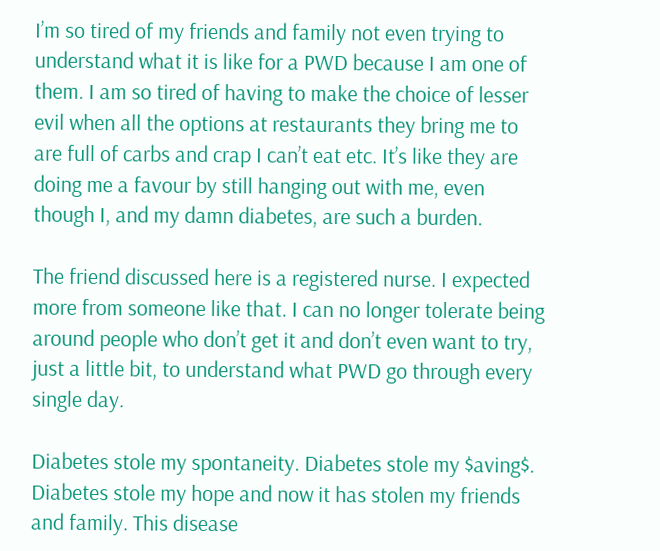I’m so tired of my friends and family not even trying to understand what it is like for a PWD because I am one of them. I am so tired of having to make the choice of lesser evil when all the options at restaurants they bring me to are full of carbs and crap I can’t eat etc. It’s like they are doing me a favour by still hanging out with me, even though I, and my damn diabetes, are such a burden.

The friend discussed here is a registered nurse. I expected more from someone like that. I can no longer tolerate being around people who don’t get it and don’t even want to try, just a little bit, to understand what PWD go through every single day.

Diabetes stole my spontaneity. Diabetes stole my $aving$. Diabetes stole my hope and now it has stolen my friends and family. This disease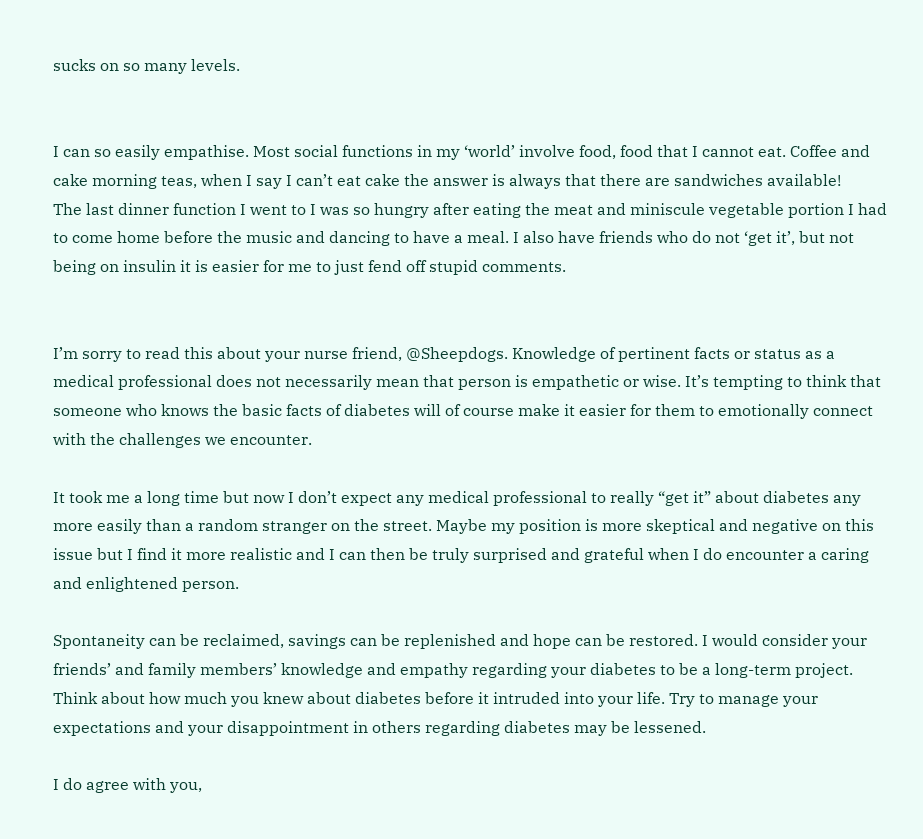sucks on so many levels.


I can so easily empathise. Most social functions in my ‘world’ involve food, food that I cannot eat. Coffee and cake morning teas, when I say I can’t eat cake the answer is always that there are sandwiches available!
The last dinner function I went to I was so hungry after eating the meat and miniscule vegetable portion I had to come home before the music and dancing to have a meal. I also have friends who do not ‘get it’, but not being on insulin it is easier for me to just fend off stupid comments.


I’m sorry to read this about your nurse friend, @Sheepdogs. Knowledge of pertinent facts or status as a medical professional does not necessarily mean that person is empathetic or wise. It’s tempting to think that someone who knows the basic facts of diabetes will of course make it easier for them to emotionally connect with the challenges we encounter.

It took me a long time but now I don’t expect any medical professional to really “get it” about diabetes any more easily than a random stranger on the street. Maybe my position is more skeptical and negative on this issue but I find it more realistic and I can then be truly surprised and grateful when I do encounter a caring and enlightened person.

Spontaneity can be reclaimed, savings can be replenished and hope can be restored. I would consider your friends’ and family members’ knowledge and empathy regarding your diabetes to be a long-term project. Think about how much you knew about diabetes before it intruded into your life. Try to manage your expectations and your disappointment in others regarding diabetes may be lessened.

I do agree with you,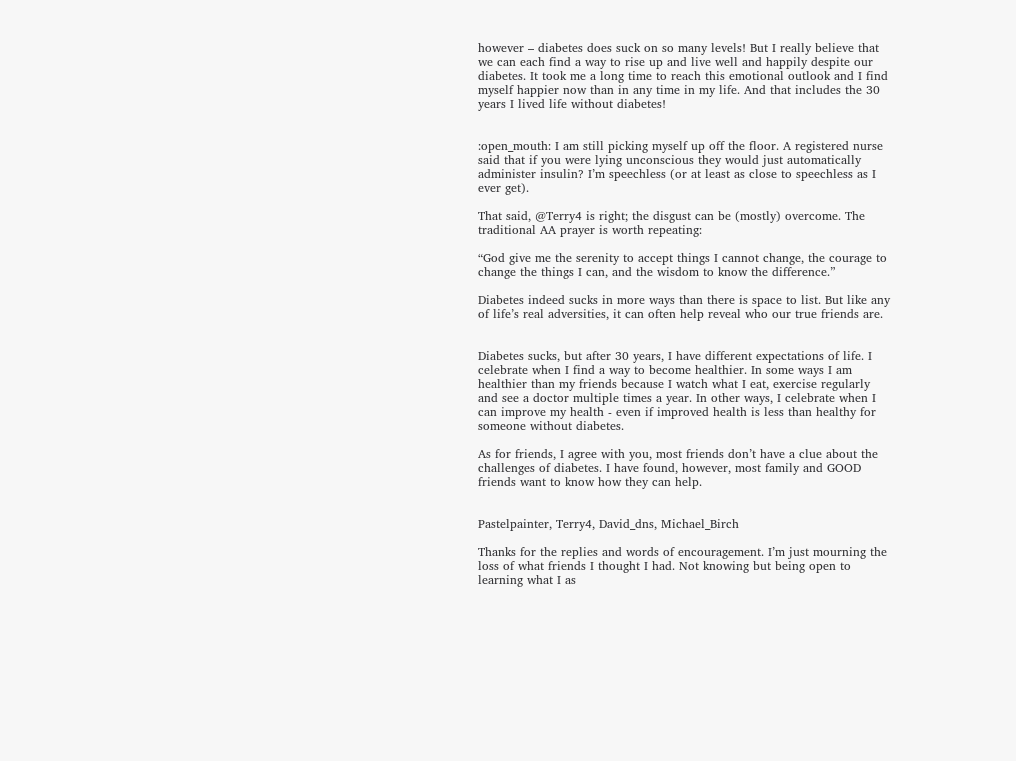however – diabetes does suck on so many levels! But I really believe that we can each find a way to rise up and live well and happily despite our diabetes. It took me a long time to reach this emotional outlook and I find myself happier now than in any time in my life. And that includes the 30 years I lived life without diabetes!


:open_mouth: I am still picking myself up off the floor. A registered nurse said that if you were lying unconscious they would just automatically administer insulin? I’m speechless (or at least as close to speechless as I ever get).

That said, @Terry4 is right; the disgust can be (mostly) overcome. The traditional AA prayer is worth repeating:

“God give me the serenity to accept things I cannot change, the courage to change the things I can, and the wisdom to know the difference.”

Diabetes indeed sucks in more ways than there is space to list. But like any of life’s real adversities, it can often help reveal who our true friends are.


Diabetes sucks, but after 30 years, I have different expectations of life. I celebrate when I find a way to become healthier. In some ways I am healthier than my friends because I watch what I eat, exercise regularly and see a doctor multiple times a year. In other ways, I celebrate when I can improve my health - even if improved health is less than healthy for someone without diabetes.

As for friends, I agree with you, most friends don’t have a clue about the challenges of diabetes. I have found, however, most family and GOOD friends want to know how they can help.


Pastelpainter, Terry4, David_dns, Michael_Birch

Thanks for the replies and words of encouragement. I’m just mourning the loss of what friends I thought I had. Not knowing but being open to learning what I as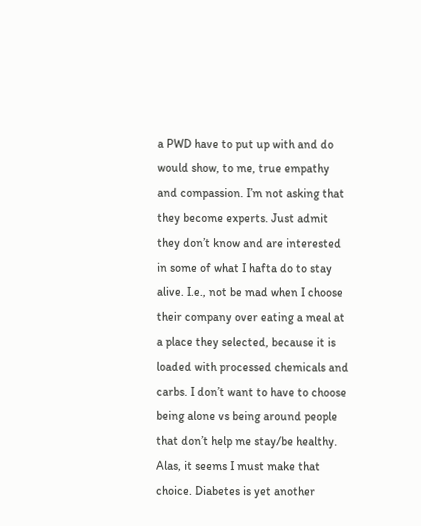a PWD have to put up with and do would show, to me, true empathy and compassion. I’m not asking that they become experts. Just admit they don’t know and are interested in some of what I hafta do to stay alive. I.e., not be mad when I choose their company over eating a meal at a place they selected, because it is loaded with processed chemicals and carbs. I don’t want to have to choose being alone vs being around people that don’t help me stay/be healthy. Alas, it seems I must make that choice. Diabetes is yet another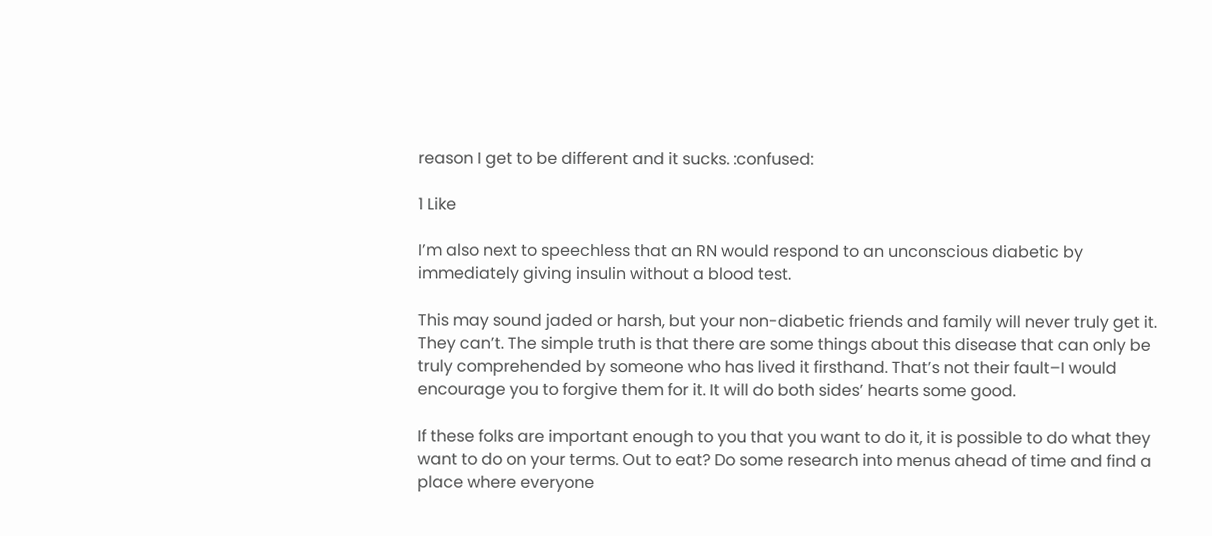reason I get to be different and it sucks. :confused:

1 Like

I’m also next to speechless that an RN would respond to an unconscious diabetic by immediately giving insulin without a blood test.

This may sound jaded or harsh, but your non-diabetic friends and family will never truly get it. They can’t. The simple truth is that there are some things about this disease that can only be truly comprehended by someone who has lived it firsthand. That’s not their fault–I would encourage you to forgive them for it. It will do both sides’ hearts some good.

If these folks are important enough to you that you want to do it, it is possible to do what they want to do on your terms. Out to eat? Do some research into menus ahead of time and find a place where everyone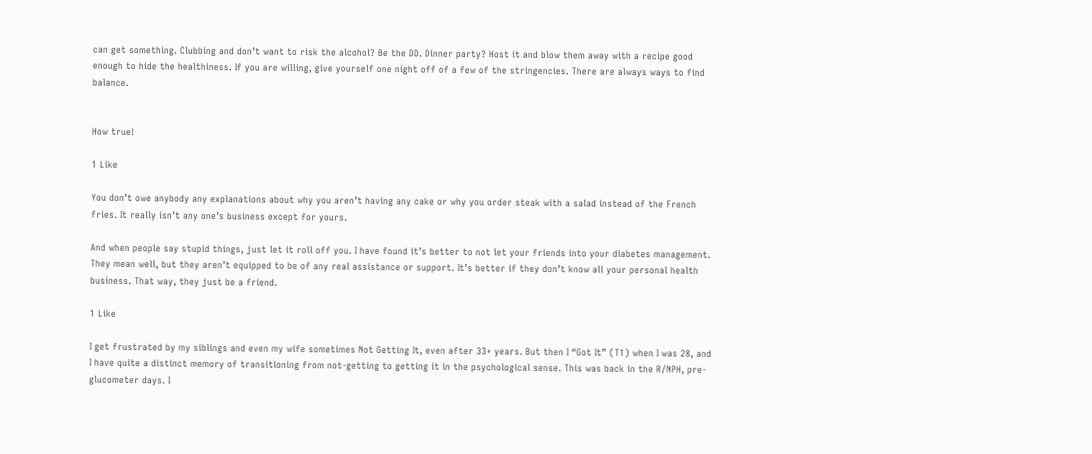can get something. Clubbing and don’t want to risk the alcohol? Be the DD. Dinner party? Host it and blow them away with a recipe good enough to hide the healthiness. If you are willing, give yourself one night off of a few of the stringencies. There are always ways to find balance.


How true!

1 Like

You don’t owe anybody any explanations about why you aren’t having any cake or why you order steak with a salad instead of the French fries. It really isn’t any one’s business except for yours.

And when people say stupid things, just let it roll off you. I have found it’s better to not let your friends into your diabetes management. They mean well, but they aren’t equipped to be of any real assistance or support. It’s better if they don’t know all your personal health business. That way, they just be a friend.

1 Like

I get frustrated by my siblings and even my wife sometimes Not Getting It, even after 33+ years. But then I “Got It” (T1) when I was 28, and I have quite a distinct memory of transitioning from not-getting to getting it in the psychological sense. This was back in the R/NPH, pre-glucometer days. I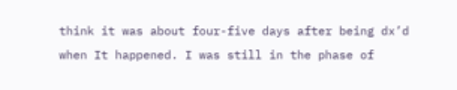think it was about four-five days after being dx’d when It happened. I was still in the phase of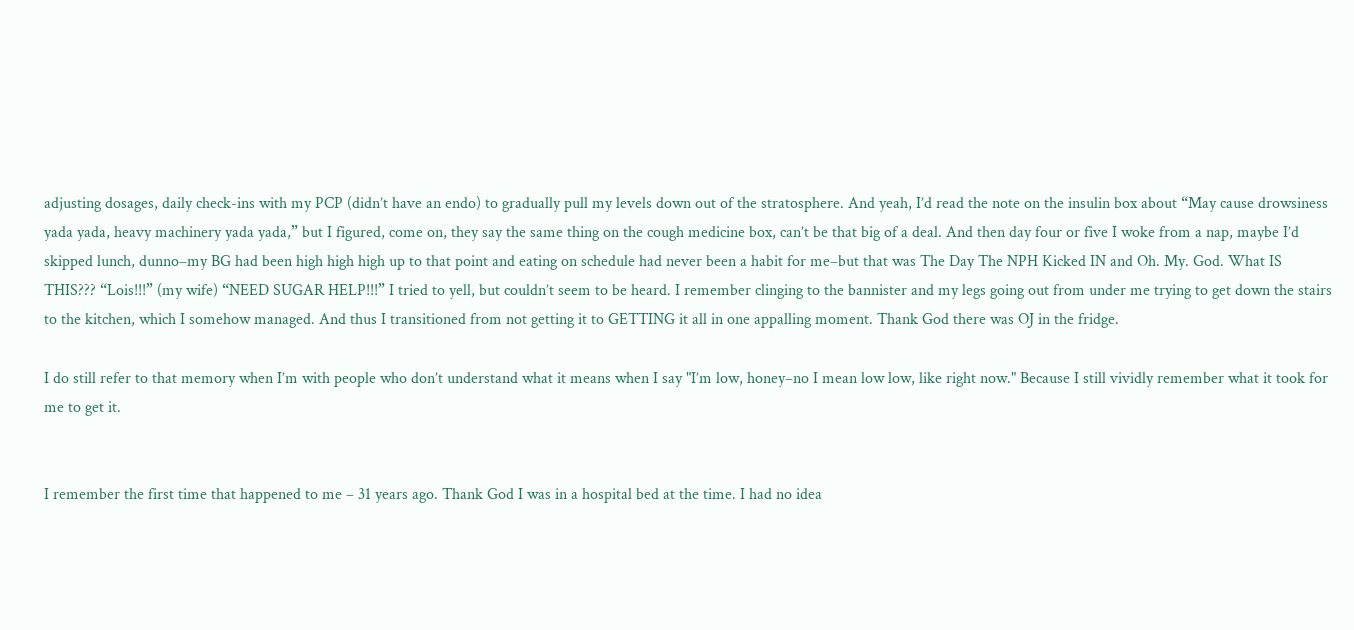adjusting dosages, daily check-ins with my PCP (didn’t have an endo) to gradually pull my levels down out of the stratosphere. And yeah, I’d read the note on the insulin box about “May cause drowsiness yada yada, heavy machinery yada yada,” but I figured, come on, they say the same thing on the cough medicine box, can’t be that big of a deal. And then day four or five I woke from a nap, maybe I’d skipped lunch, dunno–my BG had been high high high up to that point and eating on schedule had never been a habit for me–but that was The Day The NPH Kicked IN and Oh. My. God. What IS THIS??? “Lois!!!” (my wife) “NEED SUGAR HELP!!!” I tried to yell, but couldn’t seem to be heard. I remember clinging to the bannister and my legs going out from under me trying to get down the stairs to the kitchen, which I somehow managed. And thus I transitioned from not getting it to GETTING it all in one appalling moment. Thank God there was OJ in the fridge.

I do still refer to that memory when I’m with people who don’t understand what it means when I say "I’m low, honey–no I mean low low, like right now." Because I still vividly remember what it took for me to get it.


I remember the first time that happened to me – 31 years ago. Thank God I was in a hospital bed at the time. I had no idea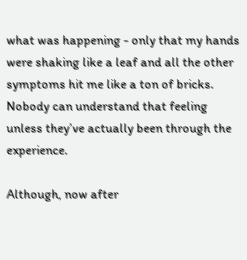what was happening - only that my hands were shaking like a leaf and all the other symptoms hit me like a ton of bricks. Nobody can understand that feeling unless they’ve actually been through the experience.

Although, now after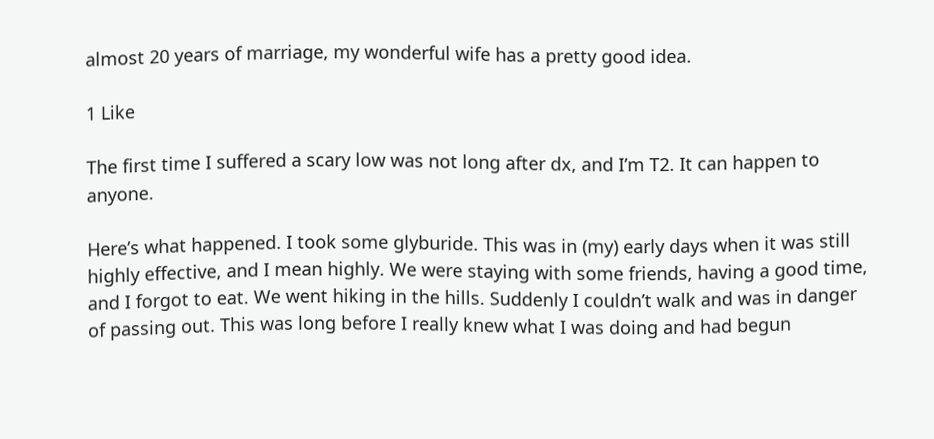almost 20 years of marriage, my wonderful wife has a pretty good idea.

1 Like

The first time I suffered a scary low was not long after dx, and I’m T2. It can happen to anyone.

Here’s what happened. I took some glyburide. This was in (my) early days when it was still highly effective, and I mean highly. We were staying with some friends, having a good time, and I forgot to eat. We went hiking in the hills. Suddenly I couldn’t walk and was in danger of passing out. This was long before I really knew what I was doing and had begun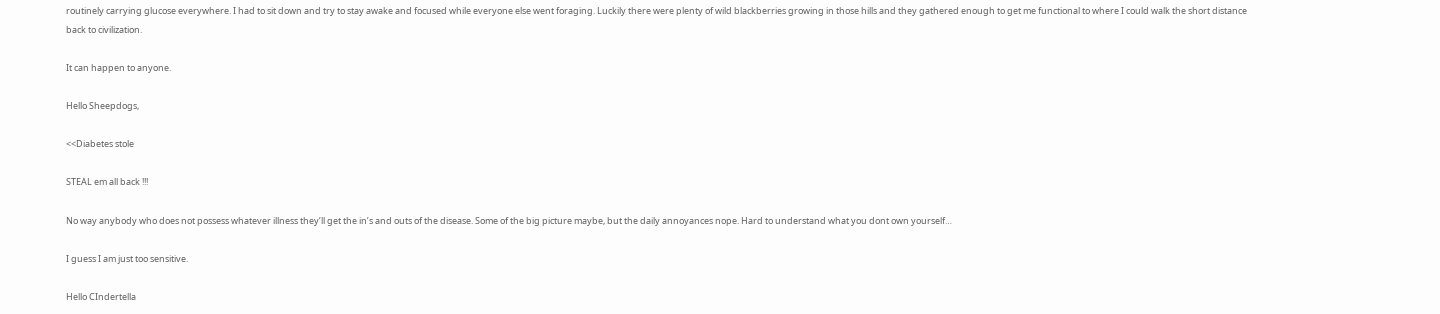routinely carrying glucose everywhere. I had to sit down and try to stay awake and focused while everyone else went foraging. Luckily there were plenty of wild blackberries growing in those hills and they gathered enough to get me functional to where I could walk the short distance back to civilization.

It can happen to anyone.

Hello Sheepdogs,

<<Diabetes stole

STEAL em all back !!!

No way anybody who does not possess whatever illness they’ll get the in’s and outs of the disease. Some of the big picture maybe, but the daily annoyances nope. Hard to understand what you dont own yourself…

I guess I am just too sensitive.

Hello CIndertella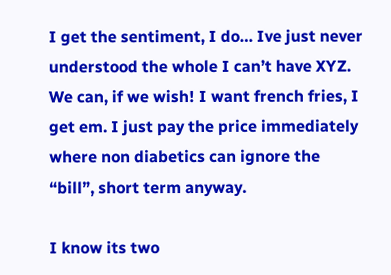I get the sentiment, I do… Ive just never understood the whole I can’t have XYZ.
We can, if we wish! I want french fries, I get em. I just pay the price immediately where non diabetics can ignore the “bill”, short term anyway.

I know its two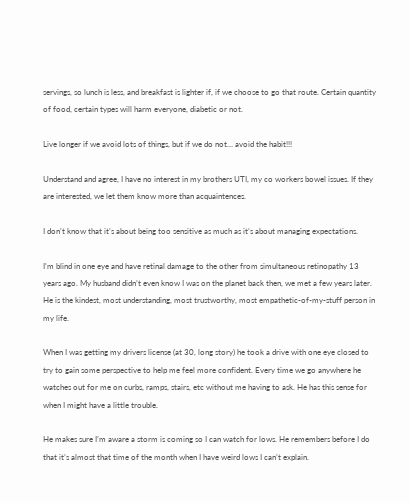servings, so lunch is less, and breakfast is lighter if, if we choose to go that route. Certain quantity of food, certain types will harm everyone, diabetic or not.

Live longer if we avoid lots of things, but if we do not… avoid the habit!!!

Understand and agree, I have no interest in my brothers UTI, my co workers bowel issues. If they are interested, we let them know more than acquaintences.

I don’t know that it’s about being too sensitive as much as it’s about managing expectations.

I’m blind in one eye and have retinal damage to the other from simultaneous retinopathy 13 years ago. My husband didn’t even know I was on the planet back then, we met a few years later. He is the kindest, most understanding, most trustworthy, most empathetic-of-my-stuff person in my life.

When I was getting my drivers license (at 30, long story) he took a drive with one eye closed to try to gain some perspective to help me feel more confident. Every time we go anywhere he watches out for me on curbs, ramps, stairs, etc without me having to ask. He has this sense for when I might have a little trouble.

He makes sure I’m aware a storm is coming so I can watch for lows. He remembers before I do that it’s almost that time of the month when I have weird lows I can’t explain.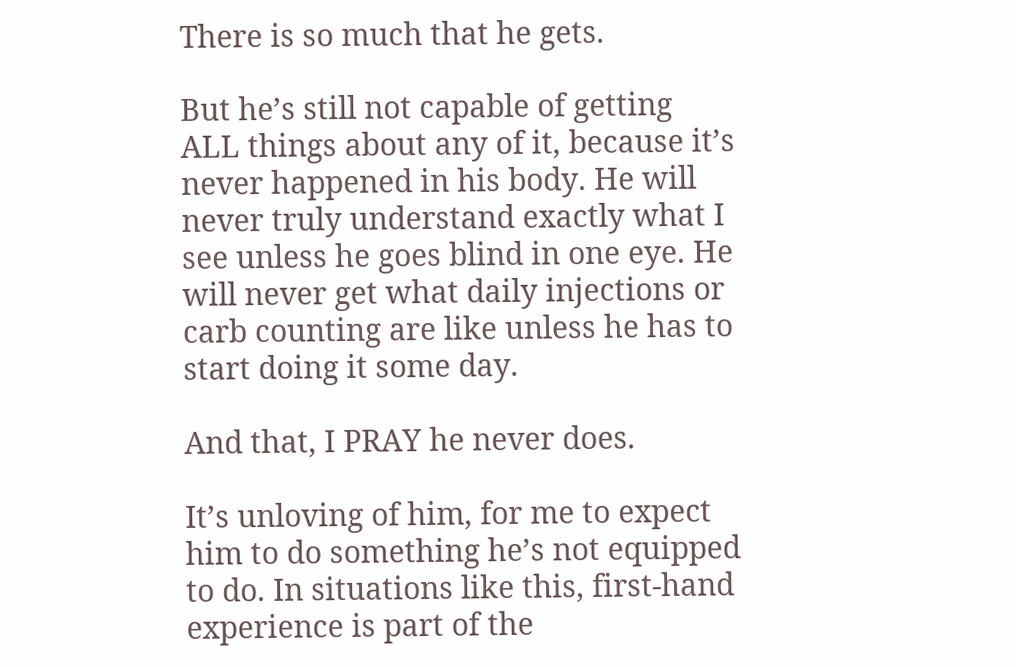There is so much that he gets.

But he’s still not capable of getting ALL things about any of it, because it’s never happened in his body. He will never truly understand exactly what I see unless he goes blind in one eye. He will never get what daily injections or carb counting are like unless he has to start doing it some day.

And that, I PRAY he never does.

It’s unloving of him, for me to expect him to do something he’s not equipped to do. In situations like this, first-hand experience is part of the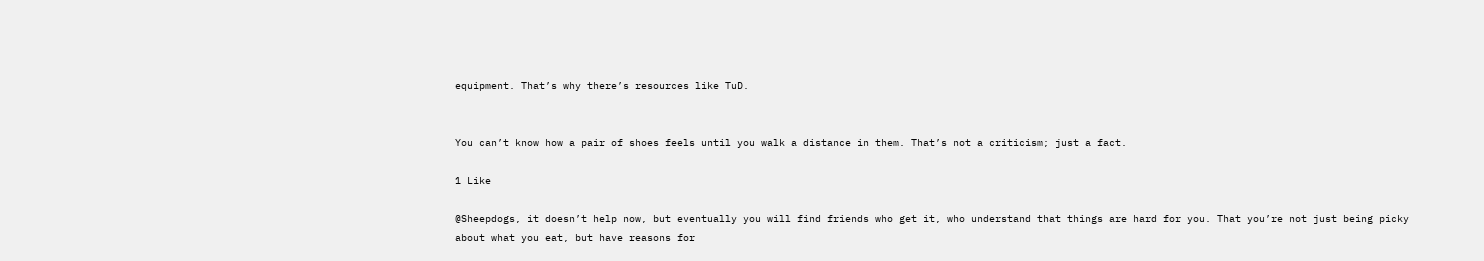equipment. That’s why there’s resources like TuD.


You can’t know how a pair of shoes feels until you walk a distance in them. That’s not a criticism; just a fact.

1 Like

@Sheepdogs, it doesn’t help now, but eventually you will find friends who get it, who understand that things are hard for you. That you’re not just being picky about what you eat, but have reasons for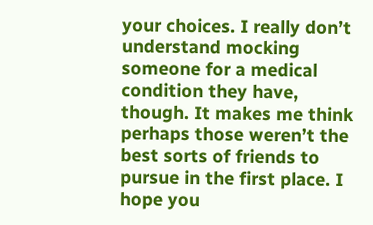your choices. I really don’t understand mocking someone for a medical condition they have, though. It makes me think perhaps those weren’t the best sorts of friends to pursue in the first place. I hope you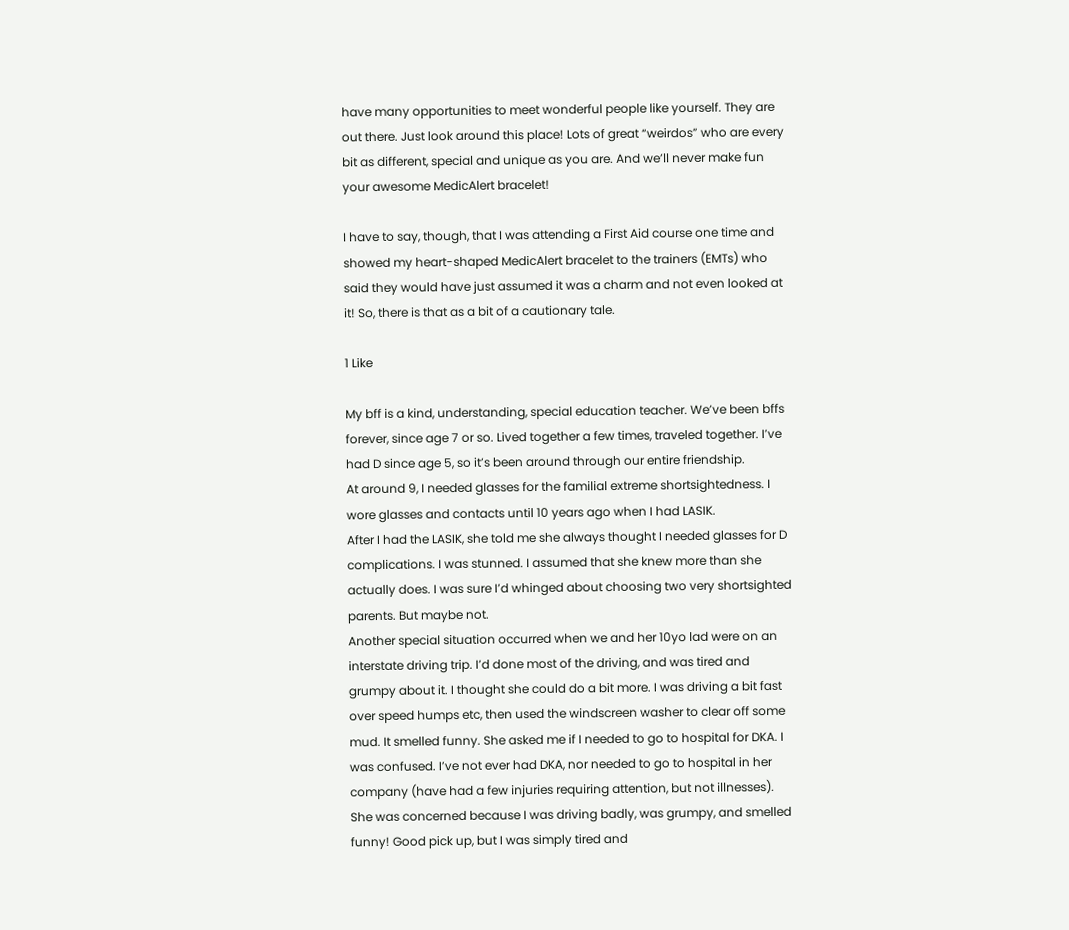have many opportunities to meet wonderful people like yourself. They are out there. Just look around this place! Lots of great “weirdos” who are every bit as different, special and unique as you are. And we’ll never make fun your awesome MedicAlert bracelet!

I have to say, though, that I was attending a First Aid course one time and showed my heart-shaped MedicAlert bracelet to the trainers (EMTs) who said they would have just assumed it was a charm and not even looked at it! So, there is that as a bit of a cautionary tale.

1 Like

My bff is a kind, understanding, special education teacher. We’ve been bffs forever, since age 7 or so. Lived together a few times, traveled together. I’ve had D since age 5, so it’s been around through our entire friendship.
At around 9, I needed glasses for the familial extreme shortsightedness. I wore glasses and contacts until 10 years ago when I had LASIK.
After I had the LASIK, she told me she always thought I needed glasses for D complications. I was stunned. I assumed that she knew more than she actually does. I was sure I’d whinged about choosing two very shortsighted parents. But maybe not.
Another special situation occurred when we and her 10yo lad were on an interstate driving trip. I’d done most of the driving, and was tired and grumpy about it. I thought she could do a bit more. I was driving a bit fast over speed humps etc, then used the windscreen washer to clear off some mud. It smelled funny. She asked me if I needed to go to hospital for DKA. I was confused. I’ve not ever had DKA, nor needed to go to hospital in her company (have had a few injuries requiring attention, but not illnesses).
She was concerned because I was driving badly, was grumpy, and smelled funny! Good pick up, but I was simply tired and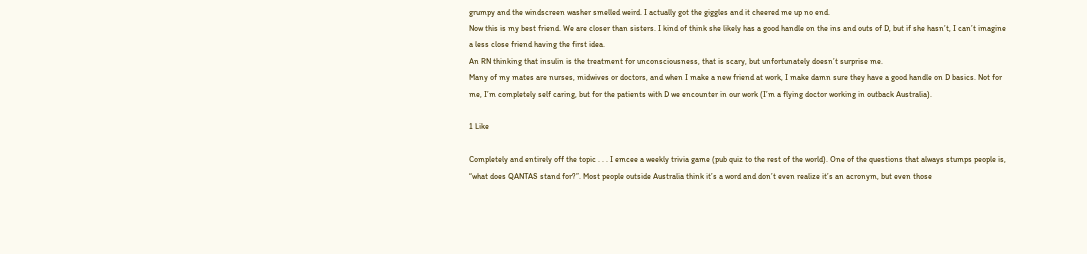grumpy and the windscreen washer smelled weird. I actually got the giggles and it cheered me up no end.
Now this is my best friend. We are closer than sisters. I kind of think she likely has a good handle on the ins and outs of D, but if she hasn’t, I can’t imagine a less close friend having the first idea.
An RN thinking that insulin is the treatment for unconsciousness, that is scary, but unfortunately doesn’t surprise me.
Many of my mates are nurses, midwives or doctors, and when I make a new friend at work, I make damn sure they have a good handle on D basics. Not for me, I’m completely self caring, but for the patients with D we encounter in our work (I’m a flying doctor working in outback Australia).

1 Like

Completely and entirely off the topic . . . I emcee a weekly trivia game (pub quiz to the rest of the world). One of the questions that always stumps people is, “what does QANTAS stand for?”. Most people outside Australia think it’s a word and don’t even realize it’s an acronym, but even those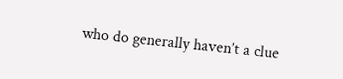who do generally haven’t a clue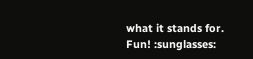what it stands for. Fun! :sunglasses: